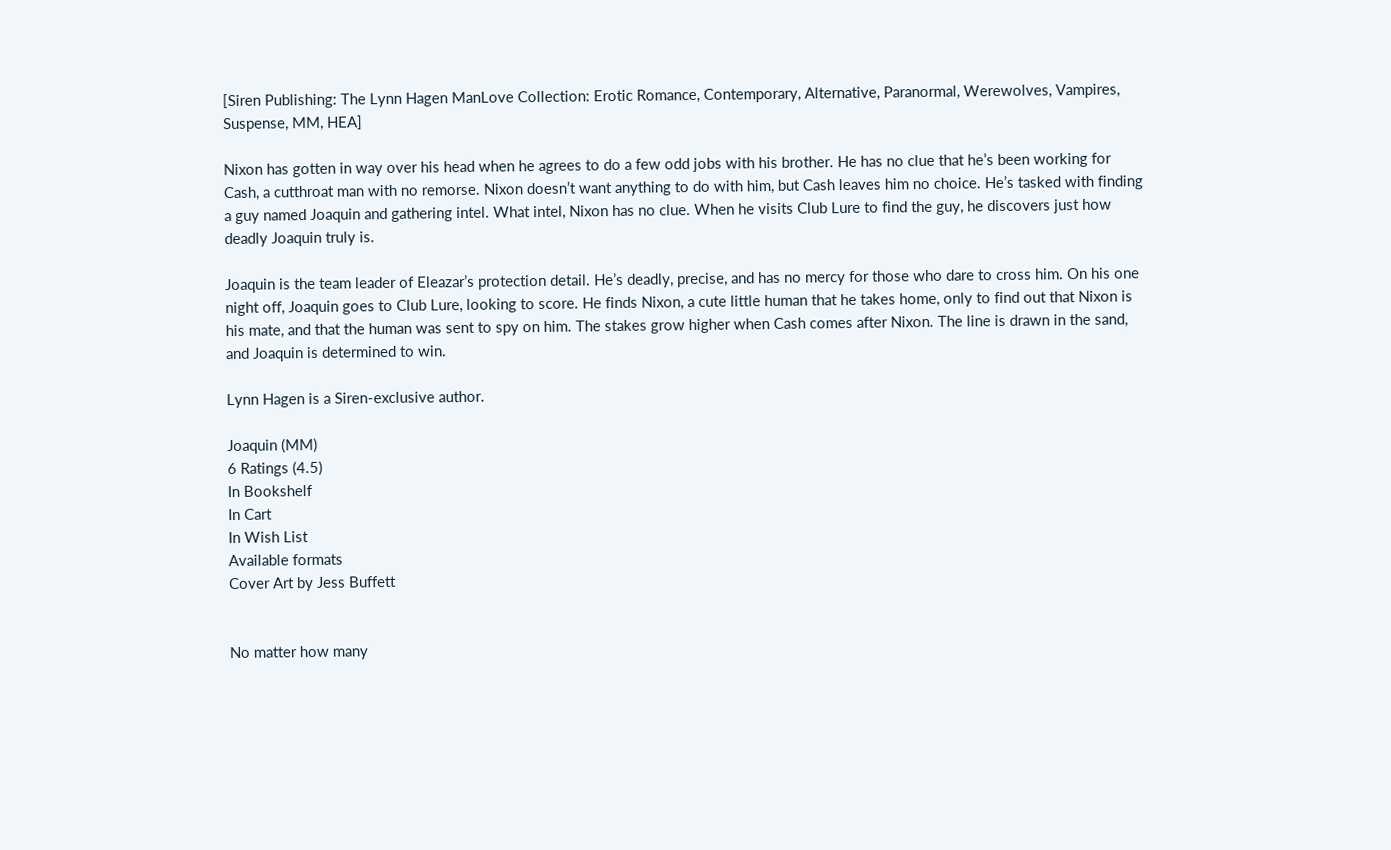[Siren Publishing: The Lynn Hagen ManLove Collection: Erotic Romance, Contemporary, Alternative, Paranormal, Werewolves, Vampires, Suspense, MM, HEA]

Nixon has gotten in way over his head when he agrees to do a few odd jobs with his brother. He has no clue that he’s been working for Cash, a cutthroat man with no remorse. Nixon doesn’t want anything to do with him, but Cash leaves him no choice. He’s tasked with finding a guy named Joaquin and gathering intel. What intel, Nixon has no clue. When he visits Club Lure to find the guy, he discovers just how deadly Joaquin truly is.

Joaquin is the team leader of Eleazar’s protection detail. He’s deadly, precise, and has no mercy for those who dare to cross him. On his one night off, Joaquin goes to Club Lure, looking to score. He finds Nixon, a cute little human that he takes home, only to find out that Nixon is his mate, and that the human was sent to spy on him. The stakes grow higher when Cash comes after Nixon. The line is drawn in the sand, and Joaquin is determined to win.

Lynn Hagen is a Siren-exclusive author.

Joaquin (MM)
6 Ratings (4.5)
In Bookshelf
In Cart
In Wish List
Available formats
Cover Art by Jess Buffett


No matter how many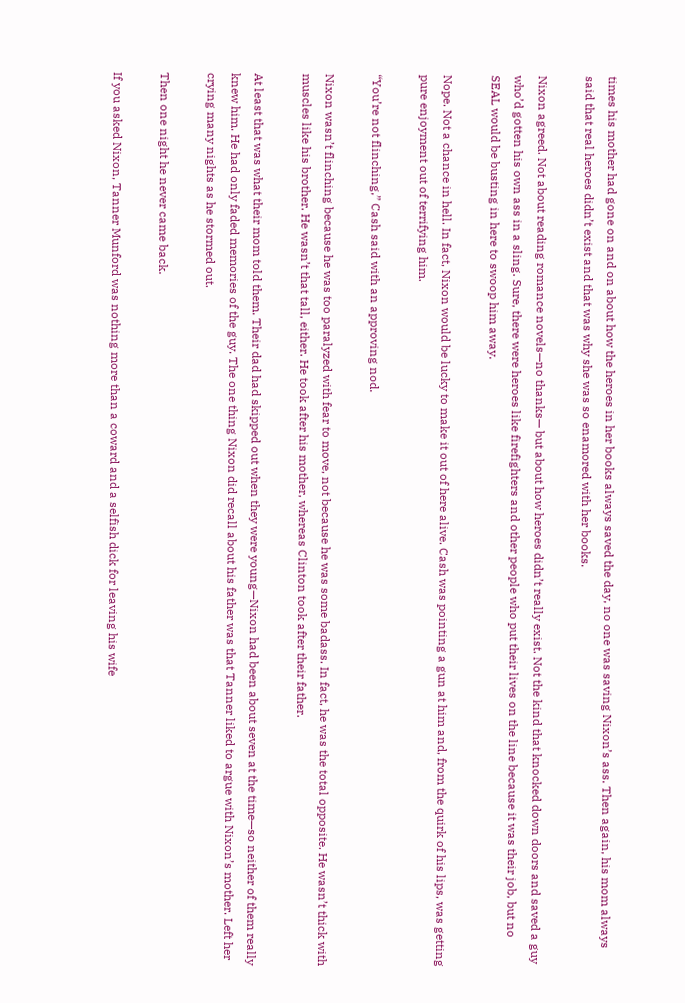times his mother had gone on and on about how the heroes in her books always saved the day, no one was saving Nixon’s ass. Then again, his mom always said that real heroes didn’t exist and that was why she was so enamored with her books.

Nixon agreed. Not about reading romance novels—no thanks— but about how heroes didn’t really exist. Not the kind that knocked down doors and saved a guy who’d gotten his own ass in a sling. Sure, there were heroes like firefighters and other people who put their lives on the line because it was their job, but no SEAL would be busting in here to swoop him away.

Nope. Not a chance in hell. In fact, Nixon would be lucky to make it out of here alive. Cash was pointing a gun at him and, from the quirk of his lips, was getting pure enjoyment out of terrifying him.

“You’re not flinching,” Cash said with an approving nod.

Nixon wasn’t flinching because he was too paralyzed with fear to move, not because he was some badass. In fact, he was the total opposite. He wasn’t thick with muscles like his brother. He wasn’t that tall, either. He took after his mother, whereas Clinton took after their father.

At least that was what their mom told them. Their dad had skipped out when they were young—Nixon had been about seven at the time—so neither of them really knew him. He had only faded memories of the guy. The one thing Nixon did recall about his father was that Tanner liked to argue with Nixon’s mother. Left her crying many nights as he stormed out.

Then one night he never came back.

If you asked Nixon, Tanner Munford was nothing more than a coward and a selfish dick for leaving his wife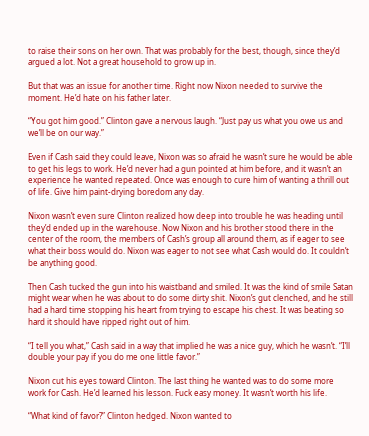to raise their sons on her own. That was probably for the best, though, since they’d argued a lot. Not a great household to grow up in.

But that was an issue for another time. Right now Nixon needed to survive the moment. He’d hate on his father later.

“You got him good.” Clinton gave a nervous laugh. “Just pay us what you owe us and we’ll be on our way.”

Even if Cash said they could leave, Nixon was so afraid he wasn’t sure he would be able to get his legs to work. He’d never had a gun pointed at him before, and it wasn’t an experience he wanted repeated. Once was enough to cure him of wanting a thrill out of life. Give him paint-drying boredom any day.

Nixon wasn’t even sure Clinton realized how deep into trouble he was heading until they’d ended up in the warehouse. Now Nixon and his brother stood there in the center of the room, the members of Cash’s group all around them, as if eager to see what their boss would do. Nixon was eager to not see what Cash would do. It couldn’t be anything good.

Then Cash tucked the gun into his waistband and smiled. It was the kind of smile Satan might wear when he was about to do some dirty shit. Nixon’s gut clenched, and he still had a hard time stopping his heart from trying to escape his chest. It was beating so hard it should have ripped right out of him.

“I tell you what,” Cash said in a way that implied he was a nice guy, which he wasn’t. “I’ll double your pay if you do me one little favor.”

Nixon cut his eyes toward Clinton. The last thing he wanted was to do some more work for Cash. He’d learned his lesson. Fuck easy money. It wasn’t worth his life.

“What kind of favor?” Clinton hedged. Nixon wanted to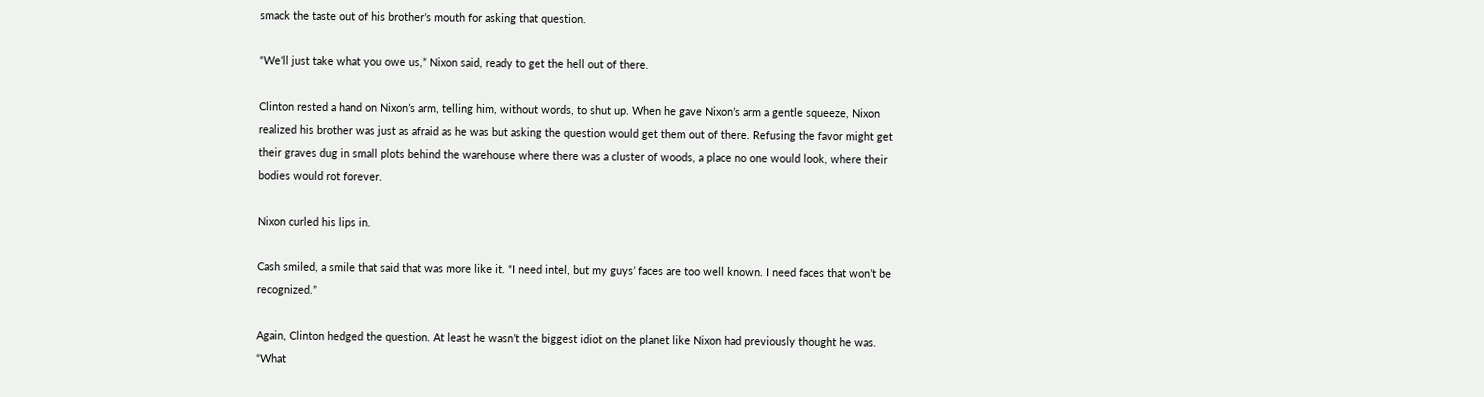smack the taste out of his brother’s mouth for asking that question.

“We’ll just take what you owe us,” Nixon said, ready to get the hell out of there.

Clinton rested a hand on Nixon’s arm, telling him, without words, to shut up. When he gave Nixon’s arm a gentle squeeze, Nixon realized his brother was just as afraid as he was but asking the question would get them out of there. Refusing the favor might get their graves dug in small plots behind the warehouse where there was a cluster of woods, a place no one would look, where their bodies would rot forever.

Nixon curled his lips in.

Cash smiled, a smile that said that was more like it. “I need intel, but my guys’ faces are too well known. I need faces that won’t be recognized.”

Again, Clinton hedged the question. At least he wasn’t the biggest idiot on the planet like Nixon had previously thought he was. “What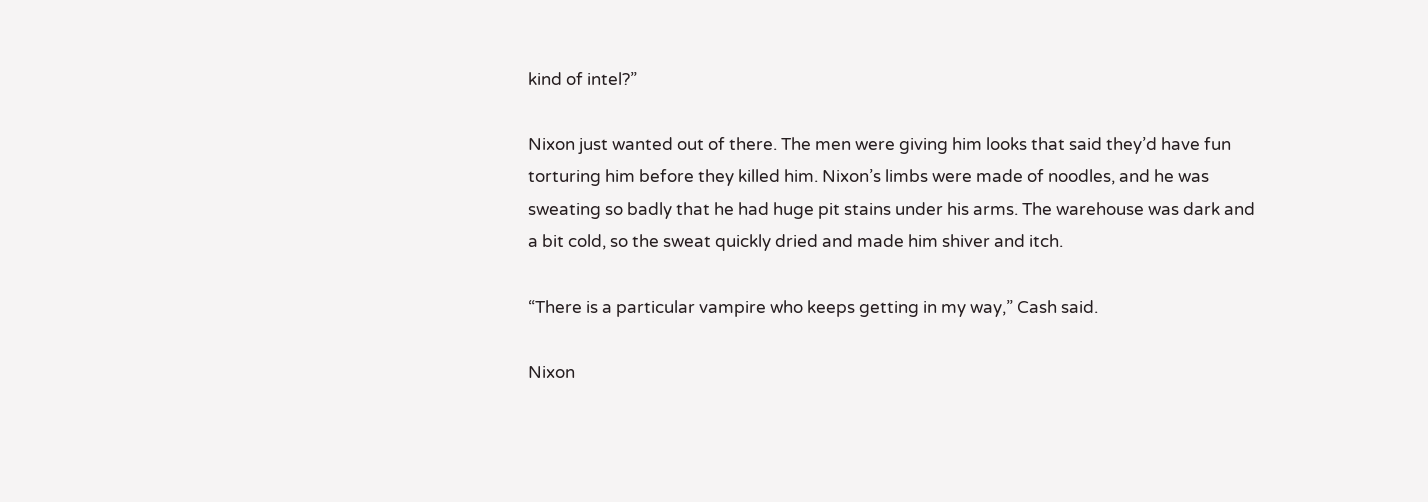kind of intel?”

Nixon just wanted out of there. The men were giving him looks that said they’d have fun torturing him before they killed him. Nixon’s limbs were made of noodles, and he was sweating so badly that he had huge pit stains under his arms. The warehouse was dark and a bit cold, so the sweat quickly dried and made him shiver and itch.

“There is a particular vampire who keeps getting in my way,” Cash said.

Nixon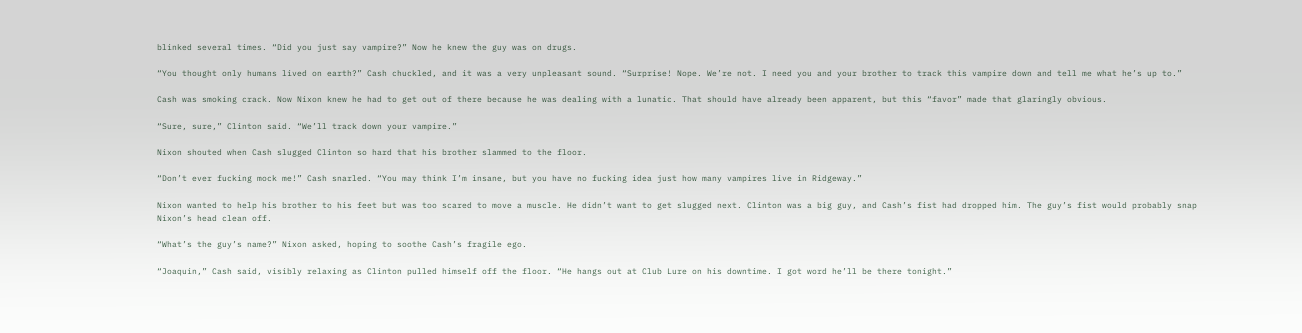blinked several times. “Did you just say vampire?” Now he knew the guy was on drugs.

“You thought only humans lived on earth?” Cash chuckled, and it was a very unpleasant sound. “Surprise! Nope. We’re not. I need you and your brother to track this vampire down and tell me what he’s up to.”

Cash was smoking crack. Now Nixon knew he had to get out of there because he was dealing with a lunatic. That should have already been apparent, but this “favor” made that glaringly obvious.

“Sure, sure,” Clinton said. “We’ll track down your vampire.”

Nixon shouted when Cash slugged Clinton so hard that his brother slammed to the floor.

“Don’t ever fucking mock me!” Cash snarled. “You may think I’m insane, but you have no fucking idea just how many vampires live in Ridgeway.”

Nixon wanted to help his brother to his feet but was too scared to move a muscle. He didn’t want to get slugged next. Clinton was a big guy, and Cash’s fist had dropped him. The guy’s fist would probably snap Nixon’s head clean off.

“What’s the guy’s name?” Nixon asked, hoping to soothe Cash’s fragile ego.

“Joaquin,” Cash said, visibly relaxing as Clinton pulled himself off the floor. “He hangs out at Club Lure on his downtime. I got word he’ll be there tonight.”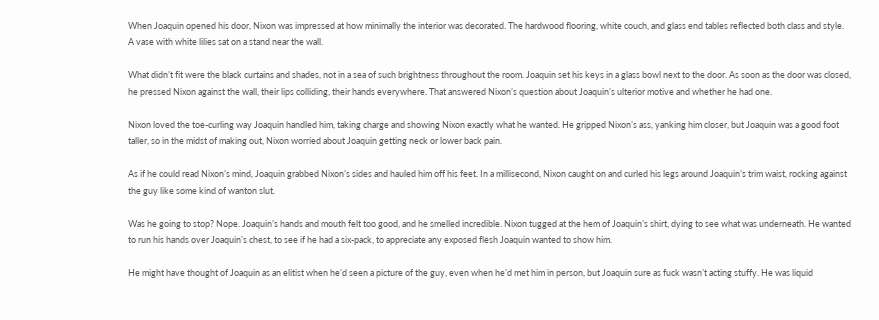When Joaquin opened his door, Nixon was impressed at how minimally the interior was decorated. The hardwood flooring, white couch, and glass end tables reflected both class and style. A vase with white lilies sat on a stand near the wall.

What didn’t fit were the black curtains and shades, not in a sea of such brightness throughout the room. Joaquin set his keys in a glass bowl next to the door. As soon as the door was closed, he pressed Nixon against the wall, their lips colliding, their hands everywhere. That answered Nixon’s question about Joaquin’s ulterior motive and whether he had one.

Nixon loved the toe-curling way Joaquin handled him, taking charge and showing Nixon exactly what he wanted. He gripped Nixon’s ass, yanking him closer, but Joaquin was a good foot taller, so in the midst of making out, Nixon worried about Joaquin getting neck or lower back pain.

As if he could read Nixon’s mind, Joaquin grabbed Nixon’s sides and hauled him off his feet. In a millisecond, Nixon caught on and curled his legs around Joaquin’s trim waist, rocking against the guy like some kind of wanton slut.

Was he going to stop? Nope. Joaquin’s hands and mouth felt too good, and he smelled incredible. Nixon tugged at the hem of Joaquin’s shirt, dying to see what was underneath. He wanted to run his hands over Joaquin’s chest, to see if he had a six-pack, to appreciate any exposed flesh Joaquin wanted to show him.

He might have thought of Joaquin as an elitist when he’d seen a picture of the guy, even when he’d met him in person, but Joaquin sure as fuck wasn’t acting stuffy. He was liquid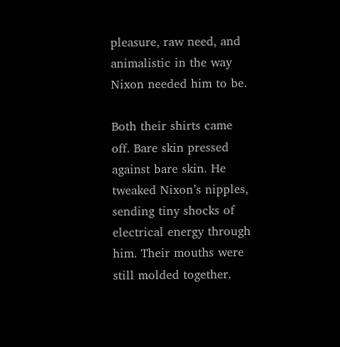pleasure, raw need, and animalistic in the way Nixon needed him to be.

Both their shirts came off. Bare skin pressed against bare skin. He tweaked Nixon’s nipples, sending tiny shocks of electrical energy through him. Their mouths were still molded together.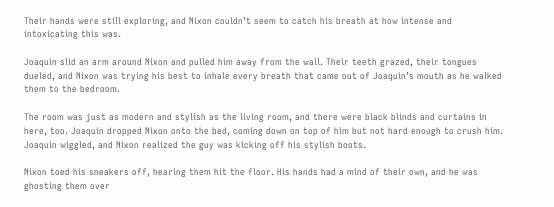Their hands were still exploring, and Nixon couldn’t seem to catch his breath at how intense and intoxicating this was.

Joaquin slid an arm around Nixon and pulled him away from the wall. Their teeth grazed, their tongues dueled, and Nixon was trying his best to inhale every breath that came out of Joaquin’s mouth as he walked them to the bedroom.

The room was just as modern and stylish as the living room, and there were black blinds and curtains in here, too. Joaquin dropped Nixon onto the bed, coming down on top of him but not hard enough to crush him. Joaquin wiggled, and Nixon realized the guy was kicking off his stylish boots.

Nixon toed his sneakers off, hearing them hit the floor. His hands had a mind of their own, and he was ghosting them over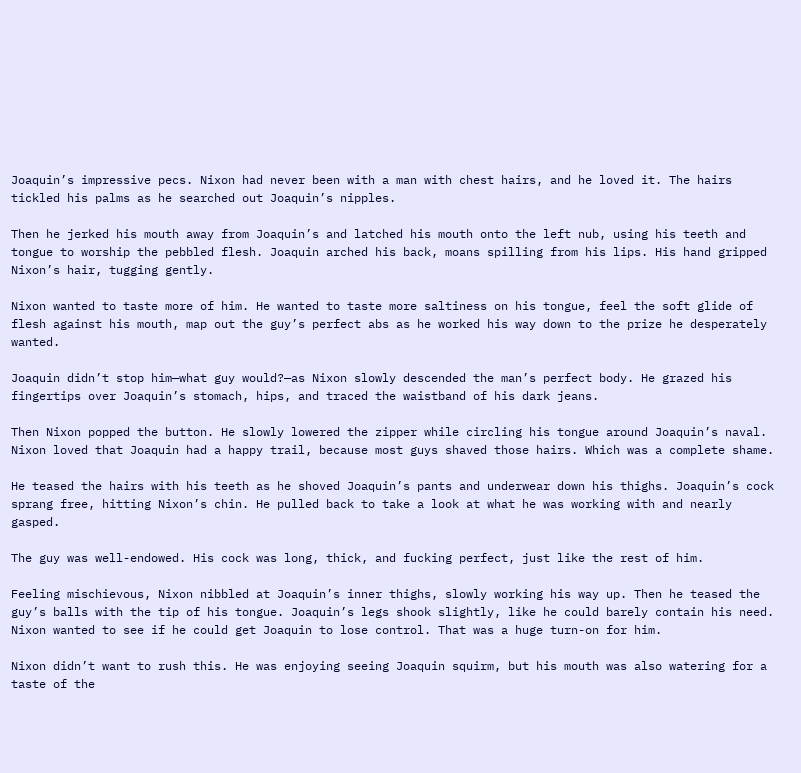Joaquin’s impressive pecs. Nixon had never been with a man with chest hairs, and he loved it. The hairs tickled his palms as he searched out Joaquin’s nipples.

Then he jerked his mouth away from Joaquin’s and latched his mouth onto the left nub, using his teeth and tongue to worship the pebbled flesh. Joaquin arched his back, moans spilling from his lips. His hand gripped Nixon’s hair, tugging gently.

Nixon wanted to taste more of him. He wanted to taste more saltiness on his tongue, feel the soft glide of flesh against his mouth, map out the guy’s perfect abs as he worked his way down to the prize he desperately wanted.

Joaquin didn’t stop him—what guy would?—as Nixon slowly descended the man’s perfect body. He grazed his fingertips over Joaquin’s stomach, hips, and traced the waistband of his dark jeans.

Then Nixon popped the button. He slowly lowered the zipper while circling his tongue around Joaquin’s naval. Nixon loved that Joaquin had a happy trail, because most guys shaved those hairs. Which was a complete shame.

He teased the hairs with his teeth as he shoved Joaquin’s pants and underwear down his thighs. Joaquin’s cock sprang free, hitting Nixon’s chin. He pulled back to take a look at what he was working with and nearly gasped.

The guy was well-endowed. His cock was long, thick, and fucking perfect, just like the rest of him.

Feeling mischievous, Nixon nibbled at Joaquin’s inner thighs, slowly working his way up. Then he teased the guy’s balls with the tip of his tongue. Joaquin’s legs shook slightly, like he could barely contain his need. Nixon wanted to see if he could get Joaquin to lose control. That was a huge turn-on for him.

Nixon didn’t want to rush this. He was enjoying seeing Joaquin squirm, but his mouth was also watering for a taste of the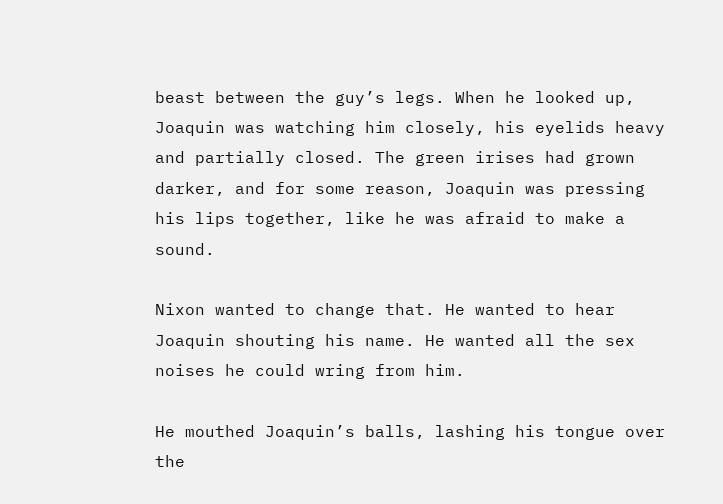beast between the guy’s legs. When he looked up, Joaquin was watching him closely, his eyelids heavy and partially closed. The green irises had grown darker, and for some reason, Joaquin was pressing his lips together, like he was afraid to make a sound.

Nixon wanted to change that. He wanted to hear Joaquin shouting his name. He wanted all the sex noises he could wring from him.

He mouthed Joaquin’s balls, lashing his tongue over the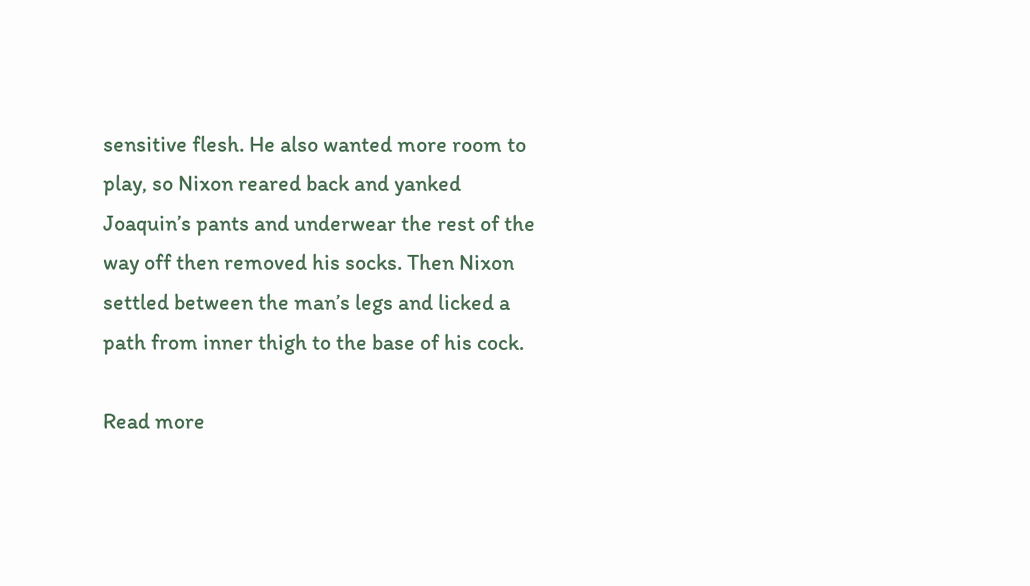sensitive flesh. He also wanted more room to play, so Nixon reared back and yanked Joaquin’s pants and underwear the rest of the way off then removed his socks. Then Nixon settled between the man’s legs and licked a path from inner thigh to the base of his cock.

Read more